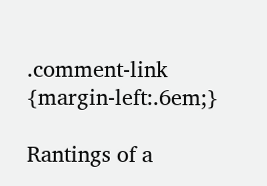.comment-link {margin-left:.6em;}

Rantings of a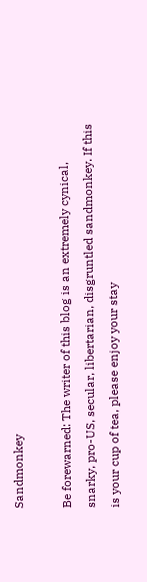Sandmonkey

Be forewarned: The writer of this blog is an extremely cynical, snarky, pro-US, secular, libertarian, disgruntled sandmonkey. If this is your cup of tea, please enjoy your stay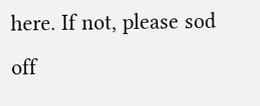here. If not, please sod off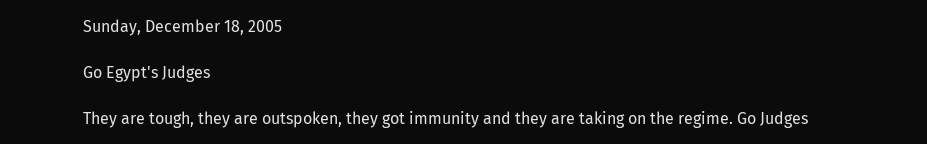Sunday, December 18, 2005

Go Egypt's Judges

They are tough, they are outspoken, they got immunity and they are taking on the regime. Go Judges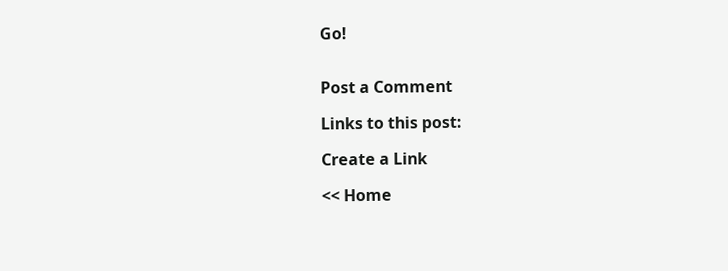Go!


Post a Comment

Links to this post:

Create a Link

<< Home